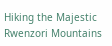Hiking the Majestic Rwenzori Mountains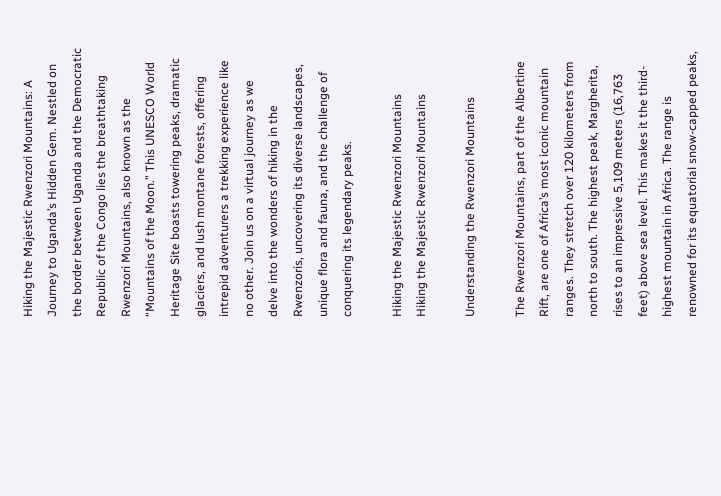Hiking the Majestic Rwenzori Mountains: A Journey to Uganda’s Hidden Gem. Nestled on the border between Uganda and the Democratic Republic of the Congo lies the breathtaking Rwenzori Mountains, also known as the “Mountains of the Moon.” This UNESCO World Heritage Site boasts towering peaks, dramatic glaciers, and lush montane forests, offering intrepid adventurers a trekking experience like no other. Join us on a virtual journey as we delve into the wonders of hiking in the Rwenzoris, uncovering its diverse landscapes, unique flora and fauna, and the challenge of conquering its legendary peaks.

Hiking the Majestic Rwenzori Mountains
Hiking the Majestic Rwenzori Mountains

Understanding the Rwenzori Mountains

The Rwenzori Mountains, part of the Albertine Rift, are one of Africa’s most iconic mountain ranges. They stretch over 120 kilometers from north to south. The highest peak, Margherita, rises to an impressive 5,109 meters (16,763 feet) above sea level. This makes it the third-highest mountain in Africa. The range is renowned for its equatorial snow-capped peaks,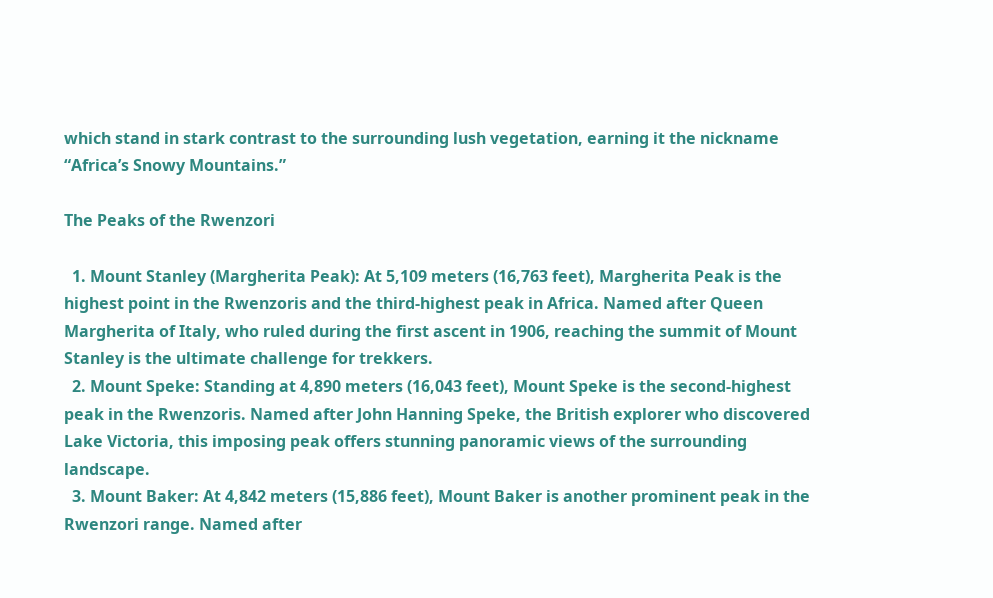which stand in stark contrast to the surrounding lush vegetation, earning it the nickname “Africa’s Snowy Mountains.”

The Peaks of the Rwenzori

  1. Mount Stanley (Margherita Peak): At 5,109 meters (16,763 feet), Margherita Peak is the highest point in the Rwenzoris and the third-highest peak in Africa. Named after Queen Margherita of Italy, who ruled during the first ascent in 1906, reaching the summit of Mount Stanley is the ultimate challenge for trekkers.
  2. Mount Speke: Standing at 4,890 meters (16,043 feet), Mount Speke is the second-highest peak in the Rwenzoris. Named after John Hanning Speke, the British explorer who discovered Lake Victoria, this imposing peak offers stunning panoramic views of the surrounding landscape.
  3. Mount Baker: At 4,842 meters (15,886 feet), Mount Baker is another prominent peak in the Rwenzori range. Named after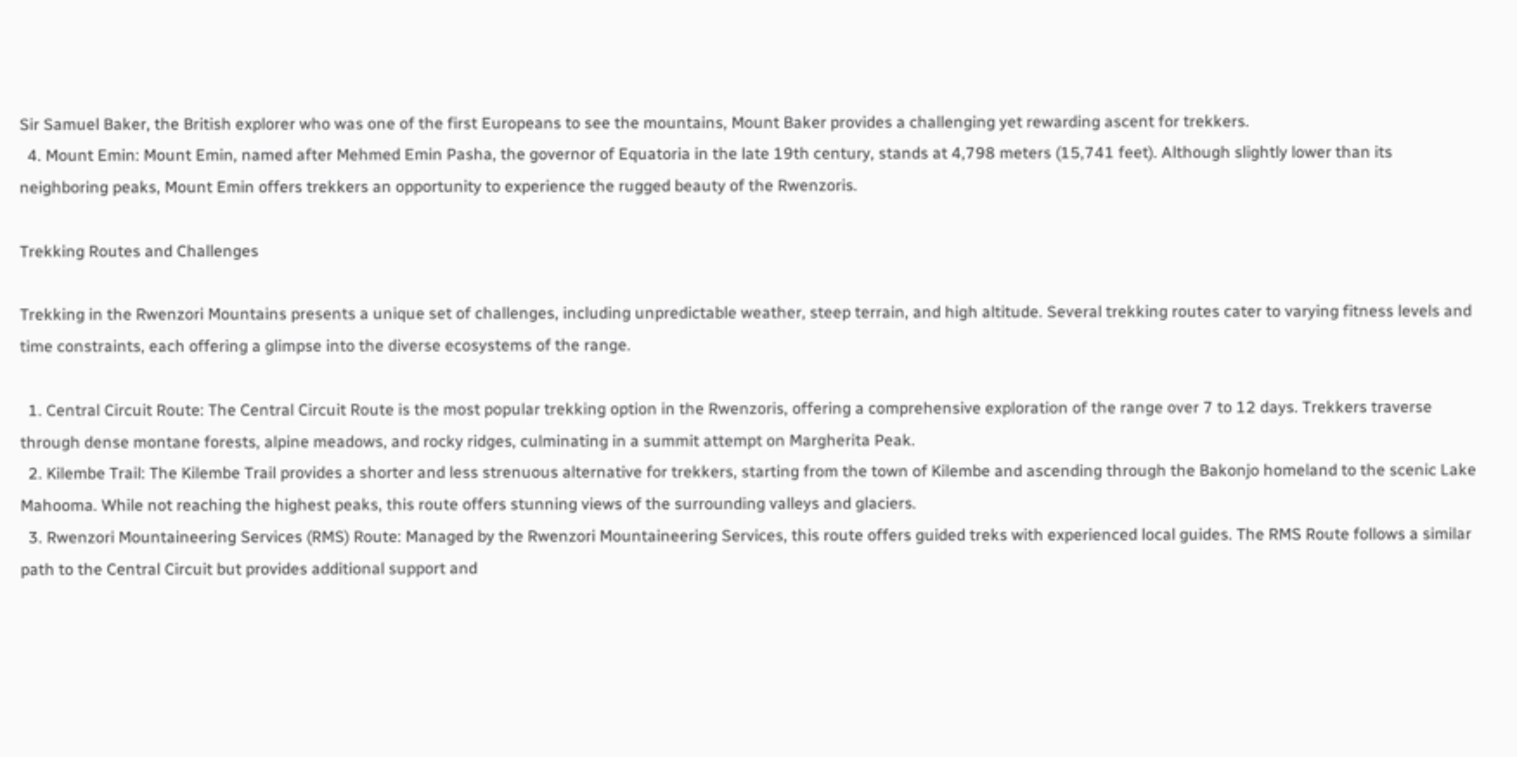Sir Samuel Baker, the British explorer who was one of the first Europeans to see the mountains, Mount Baker provides a challenging yet rewarding ascent for trekkers.
  4. Mount Emin: Mount Emin, named after Mehmed Emin Pasha, the governor of Equatoria in the late 19th century, stands at 4,798 meters (15,741 feet). Although slightly lower than its neighboring peaks, Mount Emin offers trekkers an opportunity to experience the rugged beauty of the Rwenzoris.

Trekking Routes and Challenges

Trekking in the Rwenzori Mountains presents a unique set of challenges, including unpredictable weather, steep terrain, and high altitude. Several trekking routes cater to varying fitness levels and time constraints, each offering a glimpse into the diverse ecosystems of the range.

  1. Central Circuit Route: The Central Circuit Route is the most popular trekking option in the Rwenzoris, offering a comprehensive exploration of the range over 7 to 12 days. Trekkers traverse through dense montane forests, alpine meadows, and rocky ridges, culminating in a summit attempt on Margherita Peak.
  2. Kilembe Trail: The Kilembe Trail provides a shorter and less strenuous alternative for trekkers, starting from the town of Kilembe and ascending through the Bakonjo homeland to the scenic Lake Mahooma. While not reaching the highest peaks, this route offers stunning views of the surrounding valleys and glaciers.
  3. Rwenzori Mountaineering Services (RMS) Route: Managed by the Rwenzori Mountaineering Services, this route offers guided treks with experienced local guides. The RMS Route follows a similar path to the Central Circuit but provides additional support and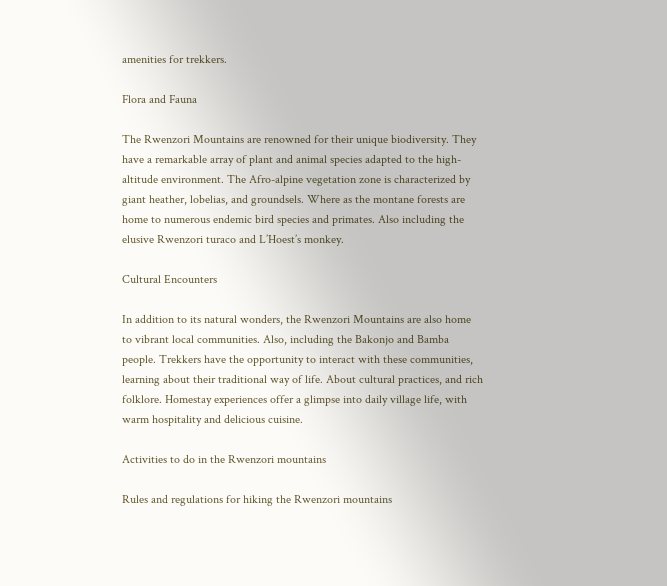amenities for trekkers.

Flora and Fauna

The Rwenzori Mountains are renowned for their unique biodiversity. They have a remarkable array of plant and animal species adapted to the high-altitude environment. The Afro-alpine vegetation zone is characterized by giant heather, lobelias, and groundsels. Where as the montane forests are home to numerous endemic bird species and primates. Also including the elusive Rwenzori turaco and L’Hoest’s monkey.

Cultural Encounters

In addition to its natural wonders, the Rwenzori Mountains are also home to vibrant local communities. Also, including the Bakonjo and Bamba people. Trekkers have the opportunity to interact with these communities, learning about their traditional way of life. About cultural practices, and rich folklore. Homestay experiences offer a glimpse into daily village life, with warm hospitality and delicious cuisine.

Activities to do in the Rwenzori mountains

Rules and regulations for hiking the Rwenzori mountains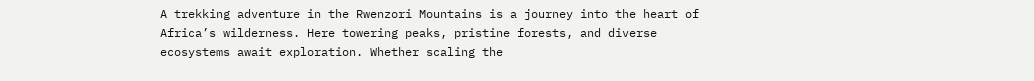A trekking adventure in the Rwenzori Mountains is a journey into the heart of Africa’s wilderness. Here towering peaks, pristine forests, and diverse ecosystems await exploration. Whether scaling the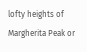lofty heights of Margherita Peak or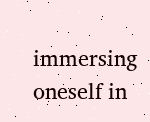immersing oneself in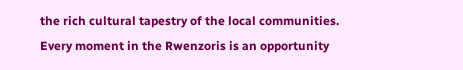the rich cultural tapestry of the local communities. Every moment in the Rwenzoris is an opportunity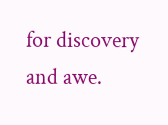for discovery and awe.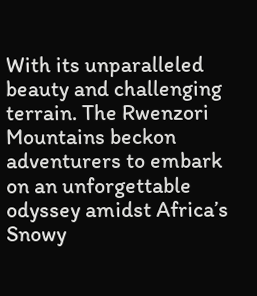With its unparalleled beauty and challenging terrain. The Rwenzori Mountains beckon adventurers to embark on an unforgettable odyssey amidst Africa’s Snowy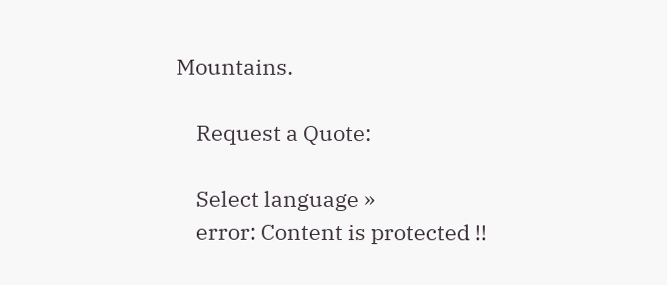Mountains.

    Request a Quote:

    Select language »
    error: Content is protected !!